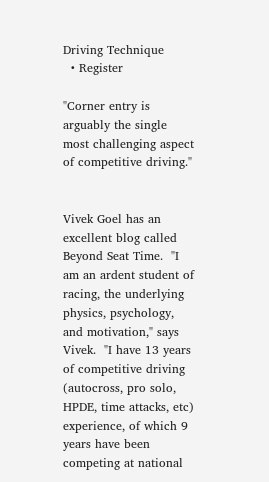Driving Technique
  • Register

"Corner entry is arguably the single most challenging aspect of competitive driving."


Vivek Goel has an excellent blog called Beyond Seat Time.  "I am an ardent student of racing, the underlying physics, psychology, and motivation," says Vivek.  "I have 13 years of competitive driving (autocross, pro solo, HPDE, time attacks, etc) experience, of which 9 years have been competing at national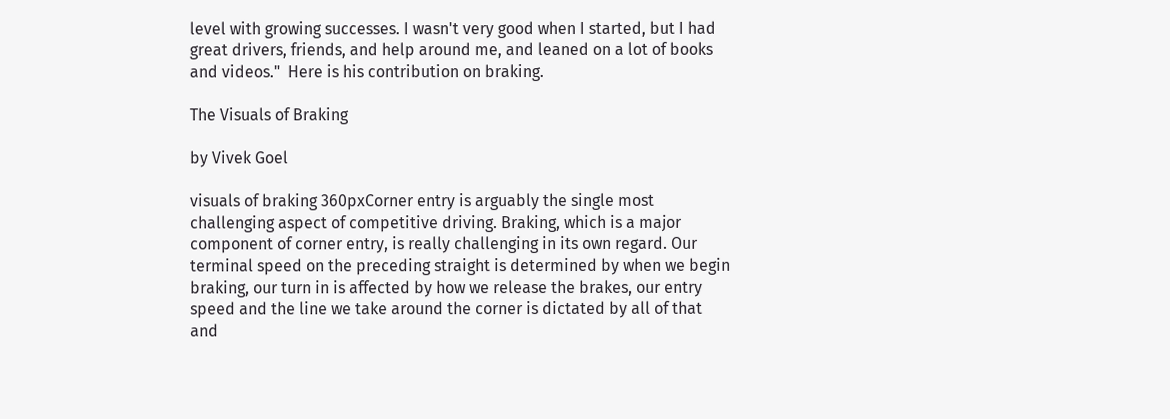level with growing successes. I wasn't very good when I started, but I had great drivers, friends, and help around me, and leaned on a lot of books and videos."  Here is his contribution on braking.

The Visuals of Braking

by Vivek Goel

visuals of braking 360pxCorner entry is arguably the single most challenging aspect of competitive driving. Braking, which is a major component of corner entry, is really challenging in its own regard. Our terminal speed on the preceding straight is determined by when we begin braking, our turn in is affected by how we release the brakes, our entry speed and the line we take around the corner is dictated by all of that and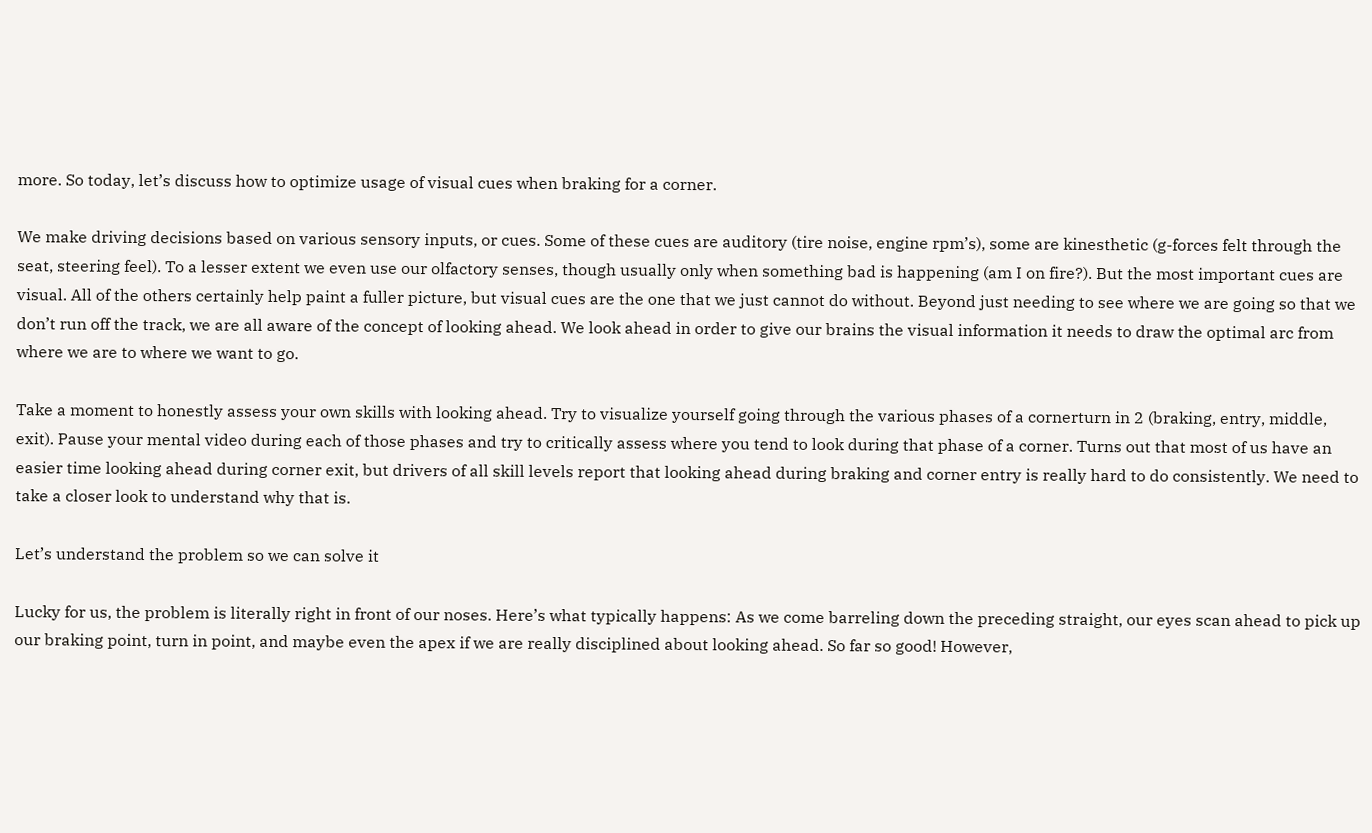more. So today, let’s discuss how to optimize usage of visual cues when braking for a corner.

We make driving decisions based on various sensory inputs, or cues. Some of these cues are auditory (tire noise, engine rpm’s), some are kinesthetic (g-forces felt through the seat, steering feel). To a lesser extent we even use our olfactory senses, though usually only when something bad is happening (am I on fire?). But the most important cues are visual. All of the others certainly help paint a fuller picture, but visual cues are the one that we just cannot do without. Beyond just needing to see where we are going so that we don’t run off the track, we are all aware of the concept of looking ahead. We look ahead in order to give our brains the visual information it needs to draw the optimal arc from where we are to where we want to go.

Take a moment to honestly assess your own skills with looking ahead. Try to visualize yourself going through the various phases of a cornerturn in 2 (braking, entry, middle, exit). Pause your mental video during each of those phases and try to critically assess where you tend to look during that phase of a corner. Turns out that most of us have an easier time looking ahead during corner exit, but drivers of all skill levels report that looking ahead during braking and corner entry is really hard to do consistently. We need to take a closer look to understand why that is.

Let’s understand the problem so we can solve it

Lucky for us, the problem is literally right in front of our noses. Here’s what typically happens: As we come barreling down the preceding straight, our eyes scan ahead to pick up our braking point, turn in point, and maybe even the apex if we are really disciplined about looking ahead. So far so good! However,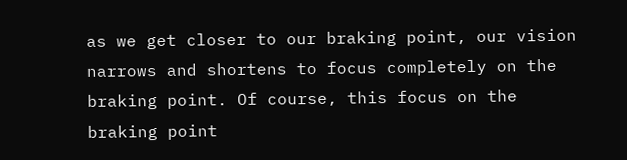as we get closer to our braking point, our vision narrows and shortens to focus completely on the braking point. Of course, this focus on the braking point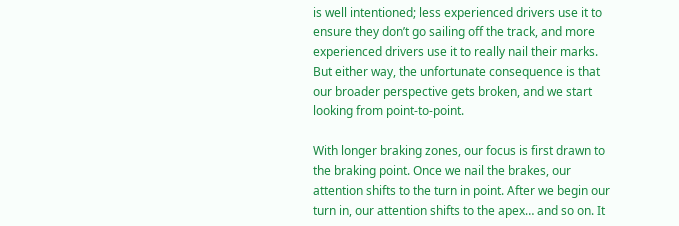is well intentioned; less experienced drivers use it to ensure they don’t go sailing off the track, and more experienced drivers use it to really nail their marks. But either way, the unfortunate consequence is that our broader perspective gets broken, and we start looking from point-to-point.

With longer braking zones, our focus is first drawn to the braking point. Once we nail the brakes, our attention shifts to the turn in point. After we begin our turn in, our attention shifts to the apex… and so on. It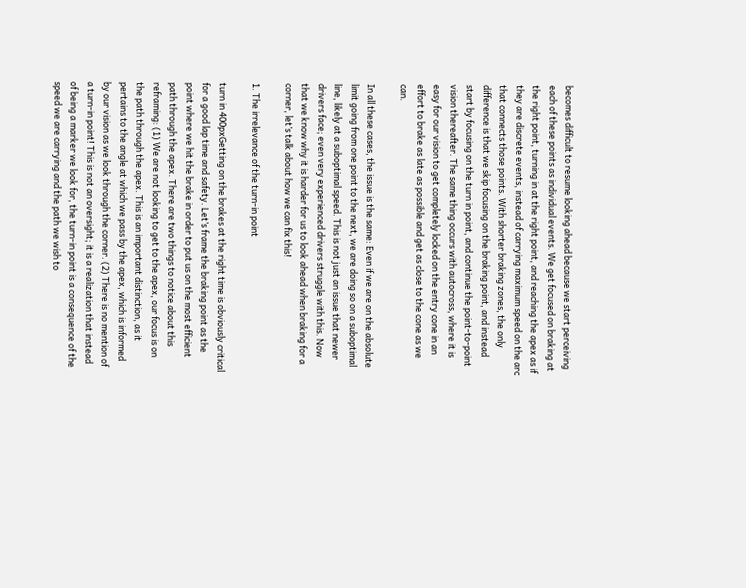becomes difficult to resume looking ahead because we start perceiving each of these points as individual events. We get focused on braking at the right point, turning in at the right point, and reaching the apex as if they are discrete events, instead of carrying maximum speed on the arc that connects those points. With shorter braking zones, the only difference is that we skip focusing on the braking point, and instead start by focusing on the turn in point, and continue the point-to-point vision thereafter. The same thing occurs with autocross, where it is easy for our vision to get completely locked on the entry cone in an effort to brake as late as possible and get as close to the cone as we can.

In all these cases, the issue is the same: Even if we are on the absolute limit going from one point to the next, we are doing so on a suboptimal line, likely at a suboptimal speed. This is not just an issue that newer drivers face; even very experienced drivers struggle with this. Now that we know why it is harder for us to look ahead when braking for a corner, let’s talk about how we can fix this!

1. The irrelevance of the turn-in point

turn in 400pxGetting on the brakes at the right time is obviously critical for a good lap time and safety. Let’s frame the braking point as the point where we hit the brake in order to put us on the most efficient path through the apex. There are two things to notice about this reframing: (1) We are not looking to get to the apex, our focus is on the path through the apex. This is an important distinction, as it pertains to the angle at which we pass by the apex, which is informed by our vision as we look through the corner. (2) There is no mention of a turn-in point! This is not an oversight; it is a realization that instead of being a marker we look for, the turn-in point is a consequence of the speed we are carrying and the path we wish to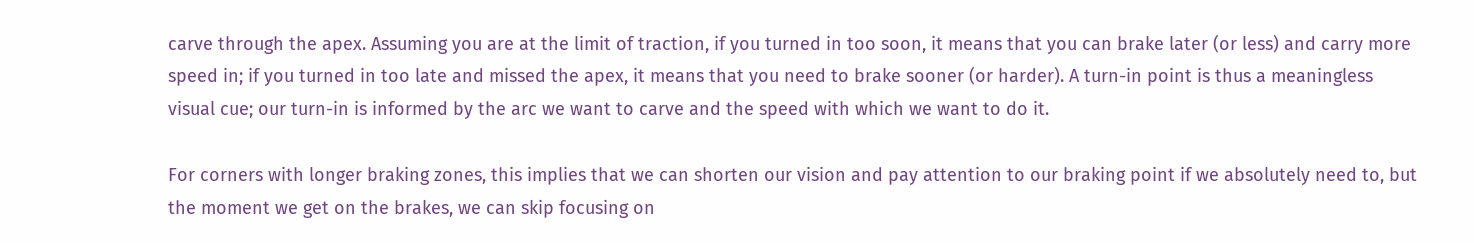carve through the apex. Assuming you are at the limit of traction, if you turned in too soon, it means that you can brake later (or less) and carry more speed in; if you turned in too late and missed the apex, it means that you need to brake sooner (or harder). A turn-in point is thus a meaningless visual cue; our turn-in is informed by the arc we want to carve and the speed with which we want to do it.

For corners with longer braking zones, this implies that we can shorten our vision and pay attention to our braking point if we absolutely need to, but the moment we get on the brakes, we can skip focusing on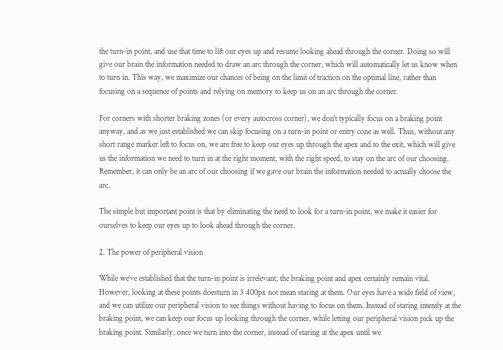the turn-in point, and use that time to lift our eyes up and resume looking ahead through the corner. Doing so will give our brain the information needed to draw an arc through the corner, which will automatically let us know when to turn in. This way, we maximize our chances of being on the limit of traction on the optimal line, rather than focusing on a sequence of points and relying on memory to keep us on an arc through the corner.

For corners with shorter braking zones (or every autocross corner), we don’t typically focus on a braking point anyway, and as we just established we can skip focusing on a turn-in point or entry cone as well. Thus, without any short range marker left to focus on, we are free to keep our eyes up through the apex and to the exit, which will give us the information we need to turn in at the right moment, with the right speed, to stay on the arc of our choosing. Remember, it can only be an arc of our choosing if we gave our brain the information needed to actually choose the arc.

The simple but important point is that by eliminating the need to look for a turn-in point, we make it easier for ourselves to keep our eyes up to look ahead through the corner.

2. The power of peripheral vision

While we’ve established that the turn-in point is irrelevant, the braking point and apex certainly remain vital. However, looking at these points doesturn in 3 400px not mean staring at them. Our eyes have a wide field of view, and we can utilize our peripheral vision to see things without having to focus on them. Instead of staring intently at the braking point, we can keep our focus up looking through the corner, while letting our peripheral vision pick up the braking point. Similarly, once we turn into the corner, instead of staring at the apex until we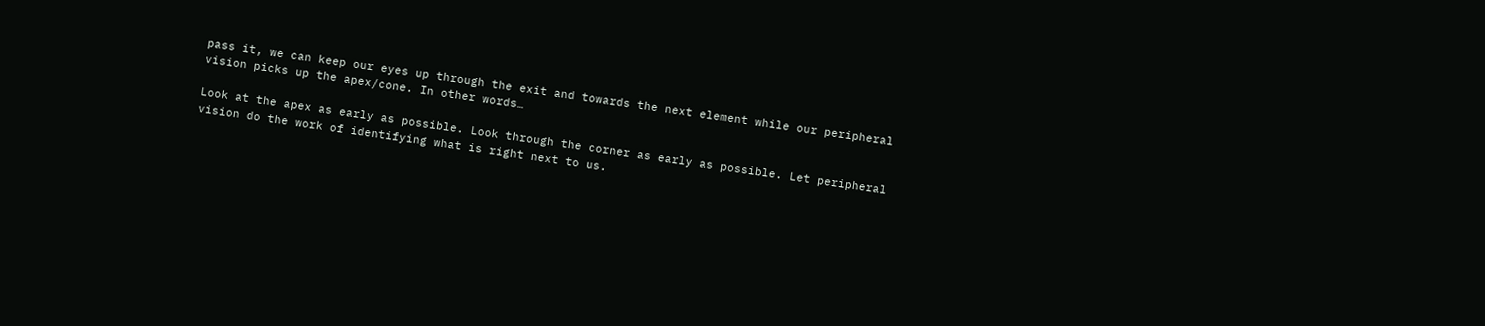pass it, we can keep our eyes up through the exit and towards the next element while our peripheral vision picks up the apex/cone. In other words…

Look at the apex as early as possible. Look through the corner as early as possible. Let peripheral vision do the work of identifying what is right next to us.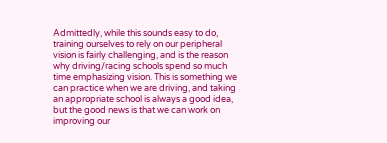Admittedly, while this sounds easy to do, training ourselves to rely on our peripheral vision is fairly challenging, and is the reason why driving/racing schools spend so much time emphasizing vision. This is something we can practice when we are driving, and taking an appropriate school is always a good idea, but the good news is that we can work on improving our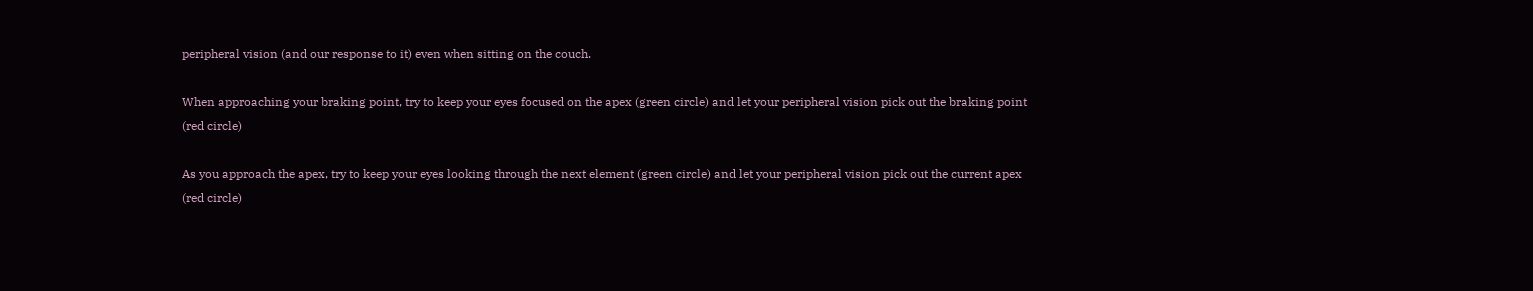peripheral vision (and our response to it) even when sitting on the couch.

When approaching your braking point, try to keep your eyes focused on the apex (green circle) and let your peripheral vision pick out the braking point (red circle)

As you approach the apex, try to keep your eyes looking through the next element (green circle) and let your peripheral vision pick out the current apex (red circle)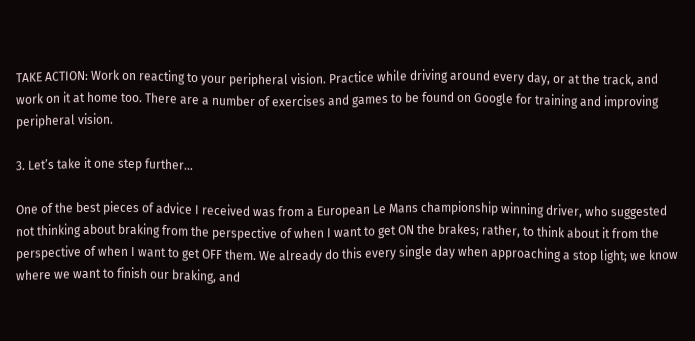TAKE ACTION: Work on reacting to your peripheral vision. Practice while driving around every day, or at the track, and work on it at home too. There are a number of exercises and games to be found on Google for training and improving peripheral vision.

3. Let’s take it one step further…

One of the best pieces of advice I received was from a European Le Mans championship winning driver, who suggested not thinking about braking from the perspective of when I want to get ON the brakes; rather, to think about it from the perspective of when I want to get OFF them. We already do this every single day when approaching a stop light; we know where we want to finish our braking, and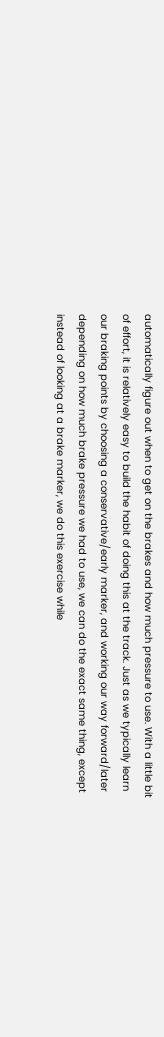automatically figure out when to get on the brakes and how much pressure to use. With a little bit of effort, it is relatively easy to build the habit of doing this at the track. Just as we typically learn our braking points by choosing a conservative/early marker, and working our way forward/later depending on how much brake pressure we had to use, we can do the exact same thing, except instead of looking at a brake marker, we do this exercise while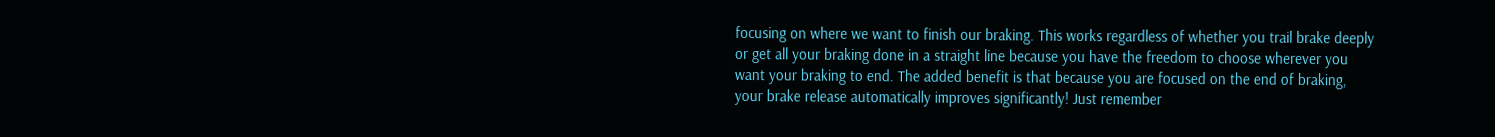focusing on where we want to finish our braking. This works regardless of whether you trail brake deeply or get all your braking done in a straight line because you have the freedom to choose wherever you want your braking to end. The added benefit is that because you are focused on the end of braking, your brake release automatically improves significantly! Just remember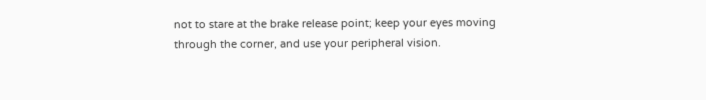not to stare at the brake release point; keep your eyes moving through the corner, and use your peripheral vision.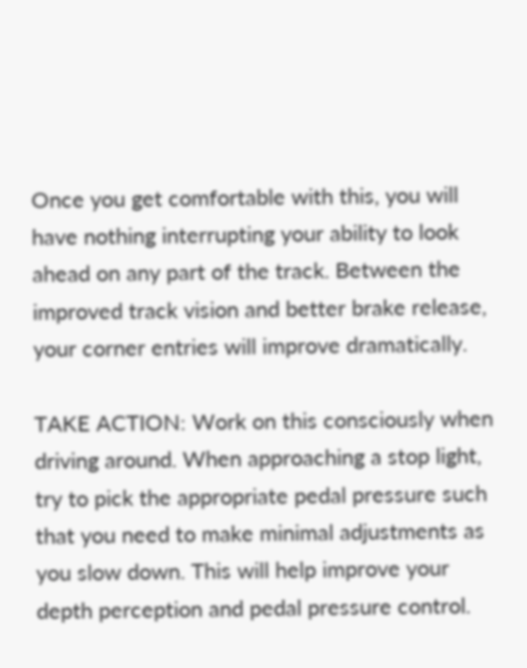Once you get comfortable with this, you will have nothing interrupting your ability to look ahead on any part of the track. Between the improved track vision and better brake release, your corner entries will improve dramatically.

TAKE ACTION: Work on this consciously when driving around. When approaching a stop light, try to pick the appropriate pedal pressure such that you need to make minimal adjustments as you slow down. This will help improve your depth perception and pedal pressure control.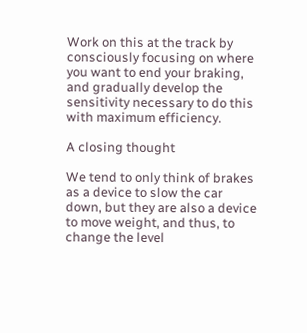Work on this at the track by consciously focusing on where you want to end your braking, and gradually develop the sensitivity necessary to do this with maximum efficiency.

A closing thought

We tend to only think of brakes as a device to slow the car down, but they are also a device to move weight, and thus, to change the level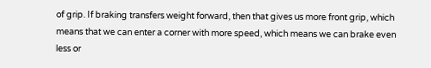of grip. If braking transfers weight forward, then that gives us more front grip, which means that we can enter a corner with more speed, which means we can brake even less or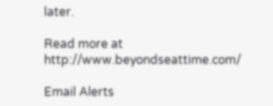later.

Read more at http://www.beyondseattime.com/

Email Alerts